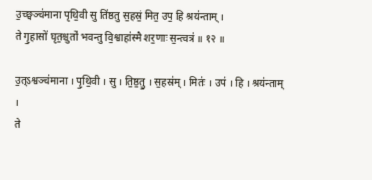उ॒च्छ्वञ्च॑माना पृथि॒वी सु ति॑ष्ठतु स॒हस्रं॒ मित॒ उप॒ हि श्रय॑न्ताम् ।
ते गृ॒हासो॑ घृत॒श्चुतो॑ भवन्तु वि॒श्वाहा॑स्मै शर॒णाः स॒न्त्वत्र॑ ॥ १२ ॥

उ॒त्ऽश्वञ्च॑माना । पृ॒थि॒वी । सु । ति॒ष्ठ॒तु॒ । स॒हस्र॑म् । मितः॑ । उप॑ । हि । श्रय॑न्ताम् ।
ते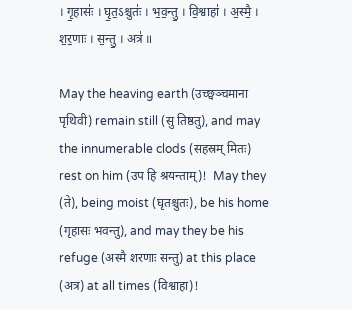। गृ॒हासः॑ । घृ॒त॒ऽश्चुतः॑ । भ॒व॒न्तु॒ । वि॒श्वाहा॑ । अ॒स्मै॒ । श॒र॒णाः । स॒न्तु॒ । अत्र॑ ॥

May the heaving earth (उच्छ्वञ्चमाना पृथिवी) remain still (सु तिष्ठतु), and may the innumerable clods (सहस्रम् मितः) rest on him (उप हि श्रयन्ताम्)!  May they (ते), being moist (घृतश्चुतः), be his home (गृहासः भवन्तु), and may they be his refuge (अस्मै शरणाः सन्तु) at this place (अत्र) at all times (विश्वाहा)!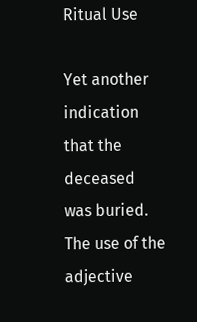Ritual Use

Yet another indication that the deceased was buried. The use of the adjective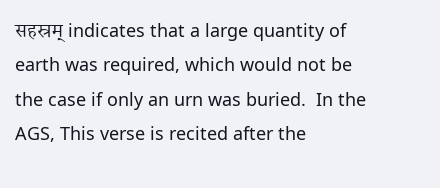सहस्रम् indicates that a large quantity of earth was required, which would not be the case if only an urn was buried.  In the AGS, This verse is recited after the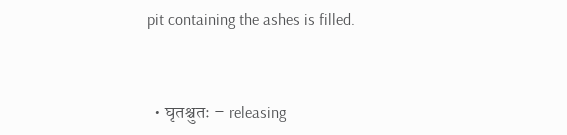pit containing the ashes is filled.


  • घृतश्चुतः – releasing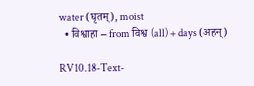water (घृतम्), moist
  • विश्वाहा – from विश्व (all) + days (अहन्)

RV10.18-Text-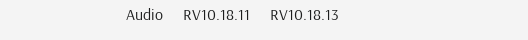Audio     RV10.18.11     RV10.18.13